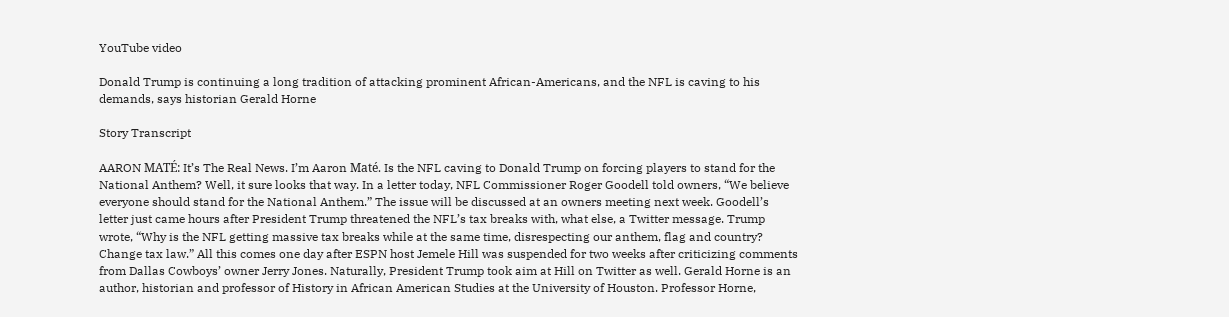YouTube video

Donald Trump is continuing a long tradition of attacking prominent African-Americans, and the NFL is caving to his demands, says historian Gerald Horne

Story Transcript

AARON MATÉ: It’s The Real News. I’m Aaron Maté. Is the NFL caving to Donald Trump on forcing players to stand for the National Anthem? Well, it sure looks that way. In a letter today, NFL Commissioner Roger Goodell told owners, “We believe everyone should stand for the National Anthem.” The issue will be discussed at an owners meeting next week. Goodell’s letter just came hours after President Trump threatened the NFL’s tax breaks with, what else, a Twitter message. Trump wrote, “Why is the NFL getting massive tax breaks while at the same time, disrespecting our anthem, flag and country? Change tax law.” All this comes one day after ESPN host Jemele Hill was suspended for two weeks after criticizing comments from Dallas Cowboys’ owner Jerry Jones. Naturally, President Trump took aim at Hill on Twitter as well. Gerald Horne is an author, historian and professor of History in African American Studies at the University of Houston. Professor Horne,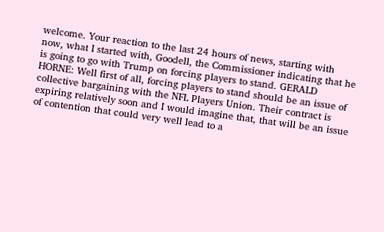welcome. Your reaction to the last 24 hours of news, starting with now, what I started with, Goodell, the Commissioner indicating that he is going to go with Trump on forcing players to stand. GERALD HORNE: Well first of all, forcing players to stand should be an issue of collective bargaining with the NFL Players Union. Their contract is expiring relatively soon and I would imagine that, that will be an issue of contention that could very well lead to a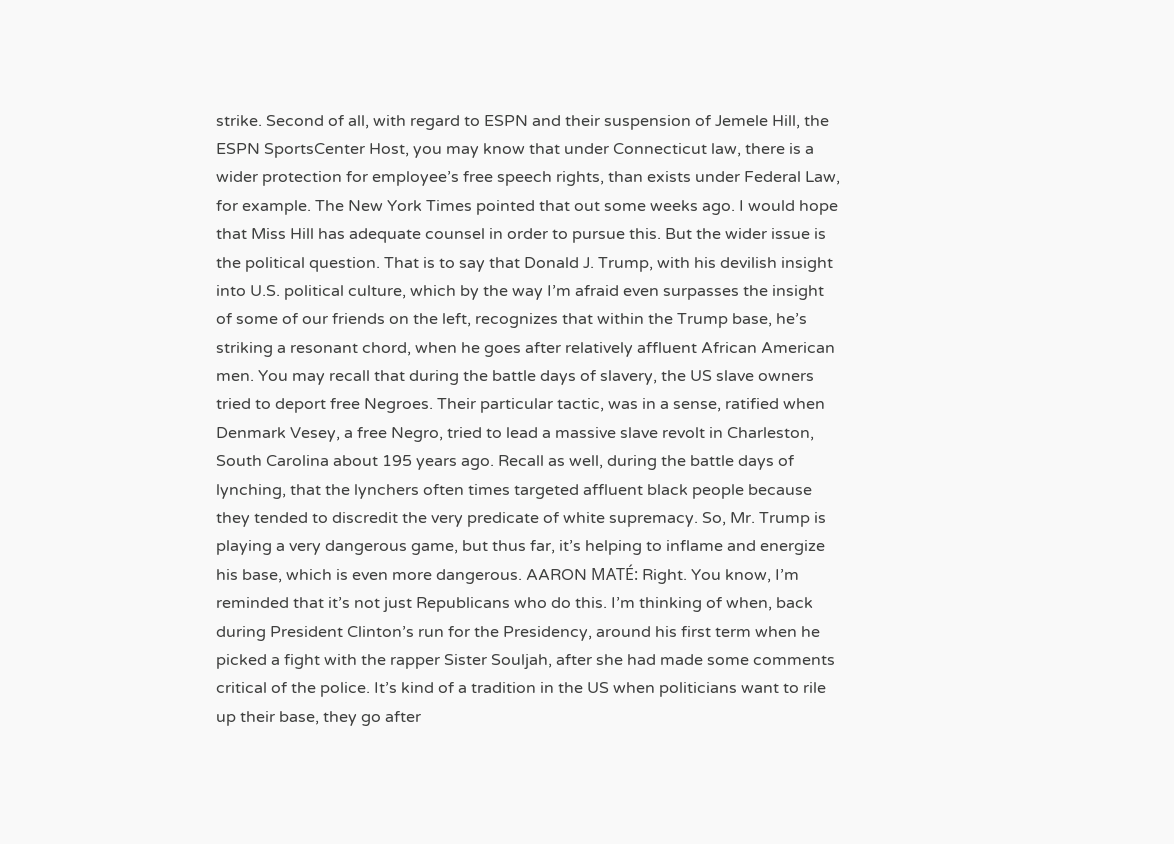strike. Second of all, with regard to ESPN and their suspension of Jemele Hill, the ESPN SportsCenter Host, you may know that under Connecticut law, there is a wider protection for employee’s free speech rights, than exists under Federal Law, for example. The New York Times pointed that out some weeks ago. I would hope that Miss Hill has adequate counsel in order to pursue this. But the wider issue is the political question. That is to say that Donald J. Trump, with his devilish insight into U.S. political culture, which by the way I’m afraid even surpasses the insight of some of our friends on the left, recognizes that within the Trump base, he’s striking a resonant chord, when he goes after relatively affluent African American men. You may recall that during the battle days of slavery, the US slave owners tried to deport free Negroes. Their particular tactic, was in a sense, ratified when Denmark Vesey, a free Negro, tried to lead a massive slave revolt in Charleston, South Carolina about 195 years ago. Recall as well, during the battle days of lynching, that the lynchers often times targeted affluent black people because they tended to discredit the very predicate of white supremacy. So, Mr. Trump is playing a very dangerous game, but thus far, it’s helping to inflame and energize his base, which is even more dangerous. AARON MATÉ: Right. You know, I’m reminded that it’s not just Republicans who do this. I’m thinking of when, back during President Clinton’s run for the Presidency, around his first term when he picked a fight with the rapper Sister Souljah, after she had made some comments critical of the police. It’s kind of a tradition in the US when politicians want to rile up their base, they go after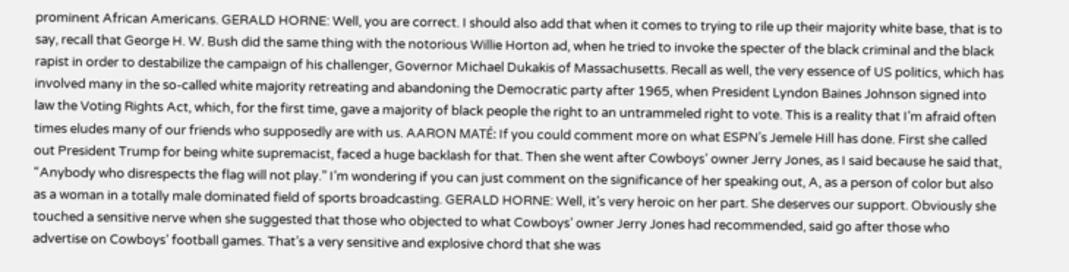prominent African Americans. GERALD HORNE: Well, you are correct. I should also add that when it comes to trying to rile up their majority white base, that is to say, recall that George H. W. Bush did the same thing with the notorious Willie Horton ad, when he tried to invoke the specter of the black criminal and the black rapist in order to destabilize the campaign of his challenger, Governor Michael Dukakis of Massachusetts. Recall as well, the very essence of US politics, which has involved many in the so-called white majority retreating and abandoning the Democratic party after 1965, when President Lyndon Baines Johnson signed into law the Voting Rights Act, which, for the first time, gave a majority of black people the right to an untrammeled right to vote. This is a reality that I’m afraid often times eludes many of our friends who supposedly are with us. AARON MATÉ: If you could comment more on what ESPN’s Jemele Hill has done. First she called out President Trump for being white supremacist, faced a huge backlash for that. Then she went after Cowboys’ owner Jerry Jones, as I said because he said that, “Anybody who disrespects the flag will not play.” I’m wondering if you can just comment on the significance of her speaking out, A, as a person of color but also as a woman in a totally male dominated field of sports broadcasting. GERALD HORNE: Well, it’s very heroic on her part. She deserves our support. Obviously she touched a sensitive nerve when she suggested that those who objected to what Cowboys’ owner Jerry Jones had recommended, said go after those who advertise on Cowboys’ football games. That’s a very sensitive and explosive chord that she was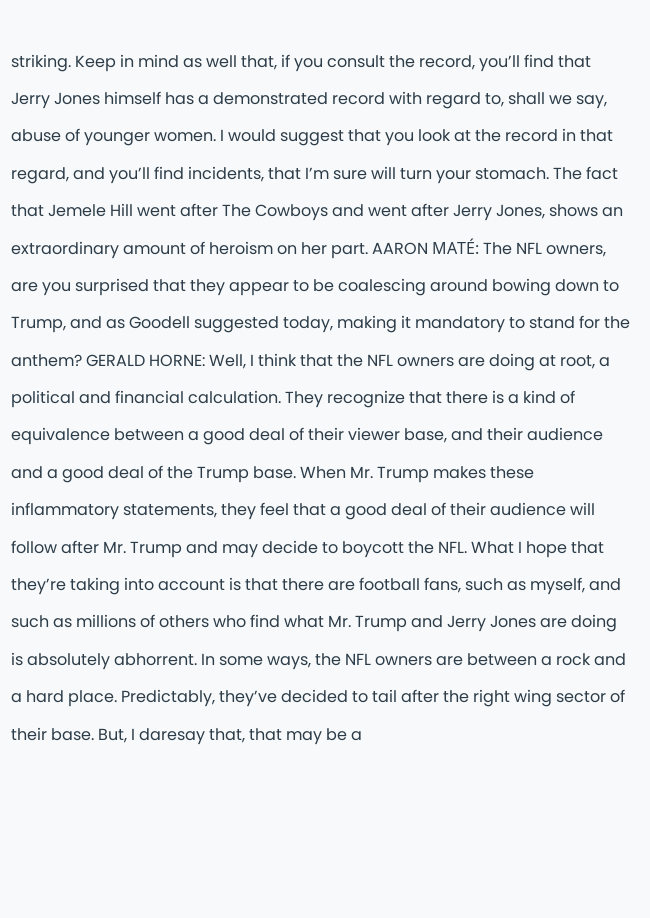striking. Keep in mind as well that, if you consult the record, you’ll find that Jerry Jones himself has a demonstrated record with regard to, shall we say, abuse of younger women. I would suggest that you look at the record in that regard, and you’ll find incidents, that I’m sure will turn your stomach. The fact that Jemele Hill went after The Cowboys and went after Jerry Jones, shows an extraordinary amount of heroism on her part. AARON MATÉ: The NFL owners, are you surprised that they appear to be coalescing around bowing down to Trump, and as Goodell suggested today, making it mandatory to stand for the anthem? GERALD HORNE: Well, I think that the NFL owners are doing at root, a political and financial calculation. They recognize that there is a kind of equivalence between a good deal of their viewer base, and their audience and a good deal of the Trump base. When Mr. Trump makes these inflammatory statements, they feel that a good deal of their audience will follow after Mr. Trump and may decide to boycott the NFL. What I hope that they’re taking into account is that there are football fans, such as myself, and such as millions of others who find what Mr. Trump and Jerry Jones are doing is absolutely abhorrent. In some ways, the NFL owners are between a rock and a hard place. Predictably, they’ve decided to tail after the right wing sector of their base. But, I daresay that, that may be a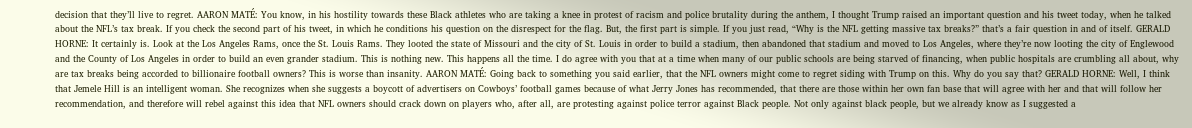decision that they’ll live to regret. AARON MATÉ: You know, in his hostility towards these Black athletes who are taking a knee in protest of racism and police brutality during the anthem, I thought Trump raised an important question and his tweet today, when he talked about the NFL’s tax break. If you check the second part of his tweet, in which he conditions his question on the disrespect for the flag. But, the first part is simple. If you just read, “Why is the NFL getting massive tax breaks?” that’s a fair question in and of itself. GERALD HORNE: It certainly is. Look at the Los Angeles Rams, once the St. Louis Rams. They looted the state of Missouri and the city of St. Louis in order to build a stadium, then abandoned that stadium and moved to Los Angeles, where they’re now looting the city of Englewood and the County of Los Angeles in order to build an even grander stadium. This is nothing new. This happens all the time. I do agree with you that at a time when many of our public schools are being starved of financing, when public hospitals are crumbling all about, why are tax breaks being accorded to billionaire football owners? This is worse than insanity. AARON MATÉ: Going back to something you said earlier, that the NFL owners might come to regret siding with Trump on this. Why do you say that? GERALD HORNE: Well, I think that Jemele Hill is an intelligent woman. She recognizes when she suggests a boycott of advertisers on Cowboys’ football games because of what Jerry Jones has recommended, that there are those within her own fan base that will agree with her and that will follow her recommendation, and therefore will rebel against this idea that NFL owners should crack down on players who, after all, are protesting against police terror against Black people. Not only against black people, but we already know as I suggested a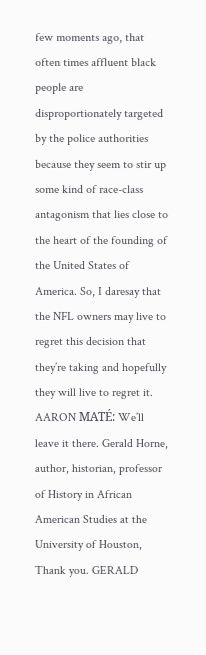few moments ago, that often times affluent black people are disproportionately targeted by the police authorities because they seem to stir up some kind of race-class antagonism that lies close to the heart of the founding of the United States of America. So, I daresay that the NFL owners may live to regret this decision that they’re taking and hopefully they will live to regret it. AARON MATÉ: We’ll leave it there. Gerald Horne, author, historian, professor of History in African American Studies at the University of Houston, Thank you. GERALD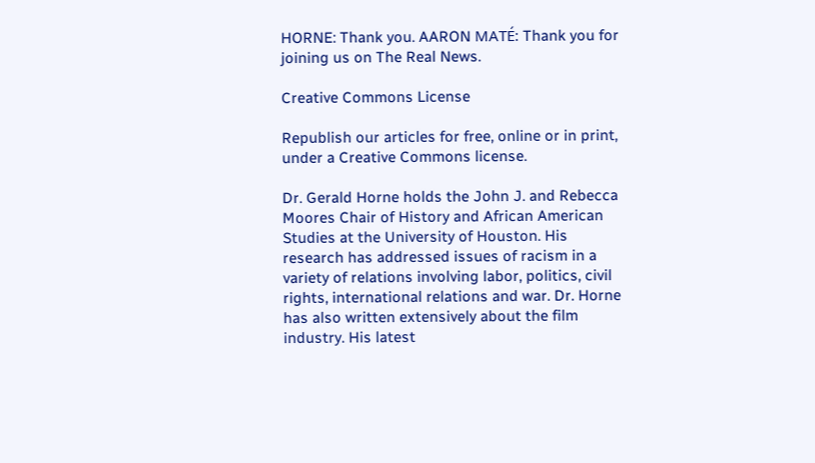HORNE: Thank you. AARON MATÉ: Thank you for joining us on The Real News.

Creative Commons License

Republish our articles for free, online or in print, under a Creative Commons license.

Dr. Gerald Horne holds the John J. and Rebecca Moores Chair of History and African American Studies at the University of Houston. His research has addressed issues of racism in a variety of relations involving labor, politics, civil rights, international relations and war. Dr. Horne has also written extensively about the film industry. His latest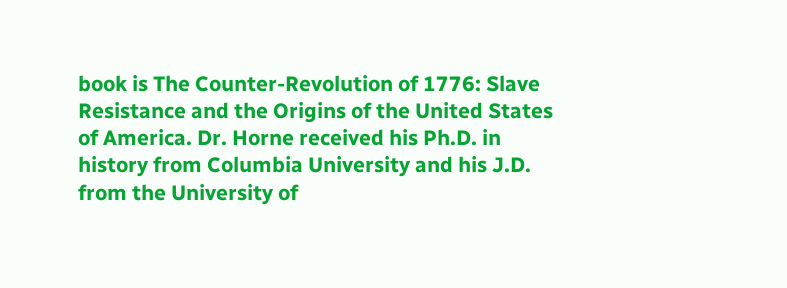book is The Counter-Revolution of 1776: Slave Resistance and the Origins of the United States of America. Dr. Horne received his Ph.D. in history from Columbia University and his J.D. from the University of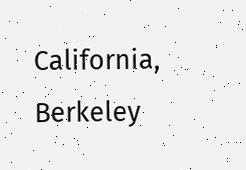California, Berkeley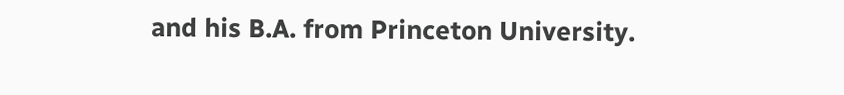and his B.A. from Princeton University.